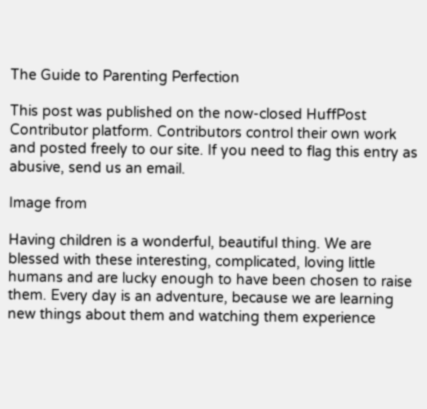The Guide to Parenting Perfection

This post was published on the now-closed HuffPost Contributor platform. Contributors control their own work and posted freely to our site. If you need to flag this entry as abusive, send us an email.

Image from

Having children is a wonderful, beautiful thing. We are blessed with these interesting, complicated, loving little humans and are lucky enough to have been chosen to raise them. Every day is an adventure, because we are learning new things about them and watching them experience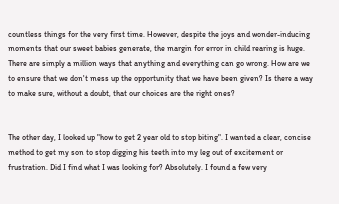countless things for the very first time. However, despite the joys and wonder-inducing moments that our sweet babies generate, the margin for error in child rearing is huge. There are simply a million ways that anything and everything can go wrong. How are we to ensure that we don't mess up the opportunity that we have been given? Is there a way to make sure, without a doubt, that our choices are the right ones?


The other day, I looked up "how to get 2 year old to stop biting". I wanted a clear, concise method to get my son to stop digging his teeth into my leg out of excitement or frustration. Did I find what I was looking for? Absolutely. I found a few very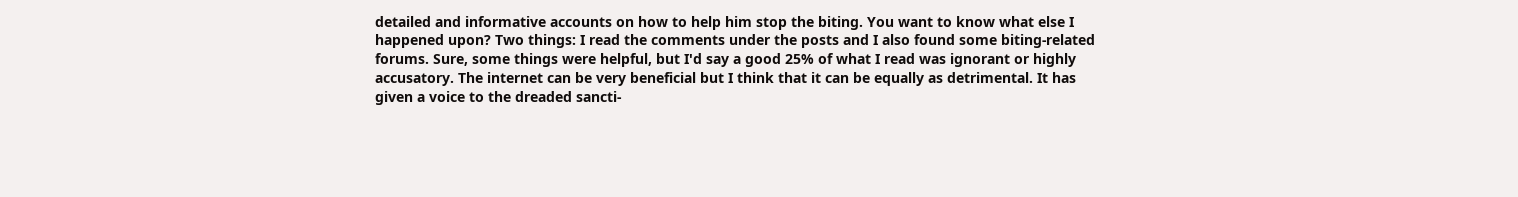detailed and informative accounts on how to help him stop the biting. You want to know what else I happened upon? Two things: I read the comments under the posts and I also found some biting-related forums. Sure, some things were helpful, but I'd say a good 25% of what I read was ignorant or highly accusatory. The internet can be very beneficial but I think that it can be equally as detrimental. It has given a voice to the dreaded sancti-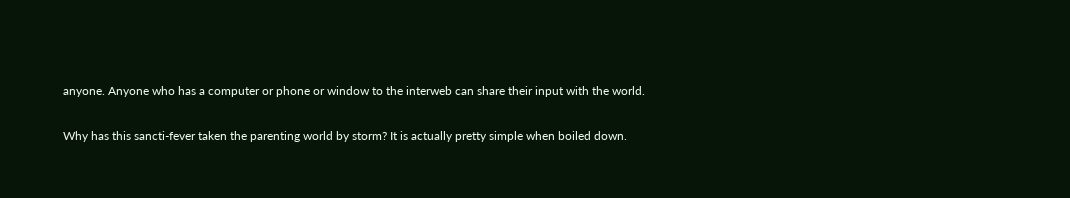anyone. Anyone who has a computer or phone or window to the interweb can share their input with the world.

Why has this sancti-fever taken the parenting world by storm? It is actually pretty simple when boiled down.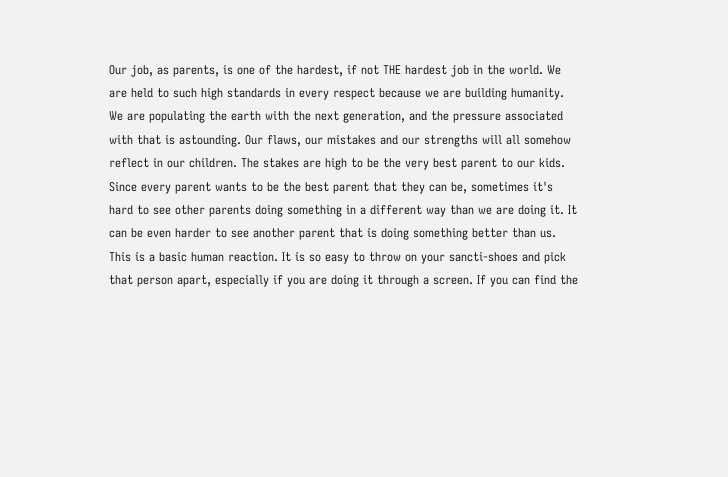Our job, as parents, is one of the hardest, if not THE hardest job in the world. We are held to such high standards in every respect because we are building humanity. We are populating the earth with the next generation, and the pressure associated with that is astounding. Our flaws, our mistakes and our strengths will all somehow reflect in our children. The stakes are high to be the very best parent to our kids. Since every parent wants to be the best parent that they can be, sometimes it's hard to see other parents doing something in a different way than we are doing it. It can be even harder to see another parent that is doing something better than us. This is a basic human reaction. It is so easy to throw on your sancti-shoes and pick that person apart, especially if you are doing it through a screen. If you can find the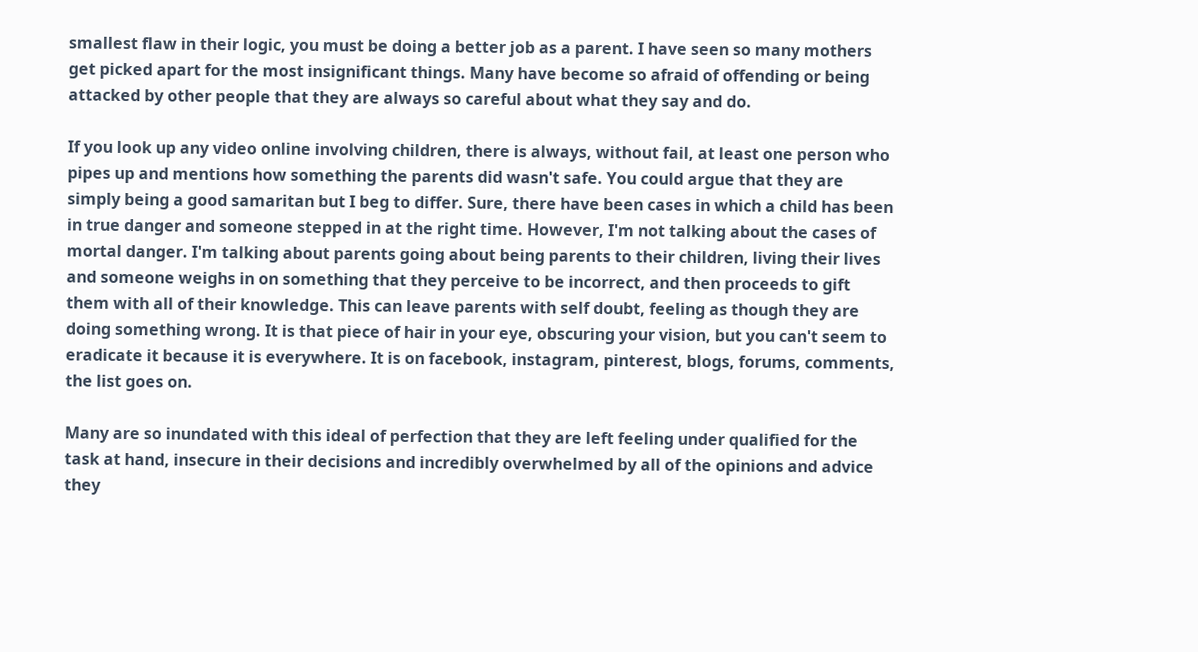smallest flaw in their logic, you must be doing a better job as a parent. I have seen so many mothers get picked apart for the most insignificant things. Many have become so afraid of offending or being attacked by other people that they are always so careful about what they say and do.

If you look up any video online involving children, there is always, without fail, at least one person who pipes up and mentions how something the parents did wasn't safe. You could argue that they are simply being a good samaritan but I beg to differ. Sure, there have been cases in which a child has been in true danger and someone stepped in at the right time. However, I'm not talking about the cases of mortal danger. I'm talking about parents going about being parents to their children, living their lives and someone weighs in on something that they perceive to be incorrect, and then proceeds to gift them with all of their knowledge. This can leave parents with self doubt, feeling as though they are doing something wrong. It is that piece of hair in your eye, obscuring your vision, but you can't seem to eradicate it because it is everywhere. It is on facebook, instagram, pinterest, blogs, forums, comments, the list goes on.

Many are so inundated with this ideal of perfection that they are left feeling under qualified for the task at hand, insecure in their decisions and incredibly overwhelmed by all of the opinions and advice they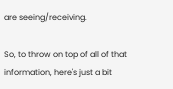are seeing/receiving.

So, to throw on top of all of that information, here's just a bit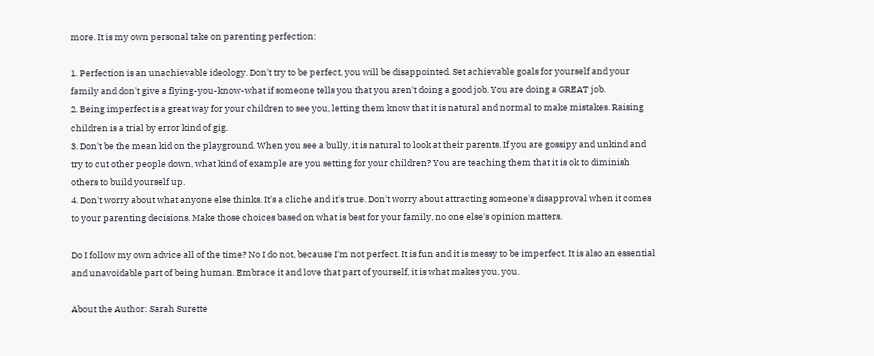more. It is my own personal take on parenting perfection:

1. Perfection is an unachievable ideology. Don't try to be perfect, you will be disappointed. Set achievable goals for yourself and your family and don't give a flying-you-know-what if someone tells you that you aren't doing a good job. You are doing a GREAT job.
2. Being imperfect is a great way for your children to see you, letting them know that it is natural and normal to make mistakes. Raising children is a trial by error kind of gig.
3. Don't be the mean kid on the playground. When you see a bully, it is natural to look at their parents. If you are gossipy and unkind and try to cut other people down, what kind of example are you setting for your children? You are teaching them that it is ok to diminish others to build yourself up.
4. Don't worry about what anyone else thinks. It's a cliche and it's true. Don't worry about attracting someone's disapproval when it comes to your parenting decisions. Make those choices based on what is best for your family, no one else's opinion matters.

Do I follow my own advice all of the time? No I do not, because I'm not perfect. It is fun and it is messy to be imperfect. It is also an essential and unavoidable part of being human. Embrace it and love that part of yourself, it is what makes you, you.

About the Author: Sarah Surette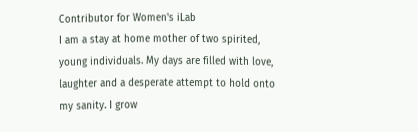Contributor for Women's iLab
I am a stay at home mother of two spirited, young individuals. My days are filled with love, laughter and a desperate attempt to hold onto my sanity. I grow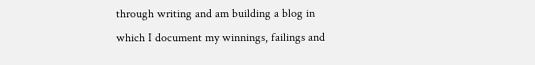through writing and am building a blog in which I document my winnings, failings and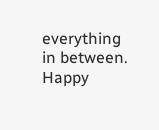everything in between. Happy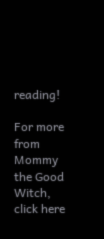reading!

For more from Mommy the Good Witch, click here